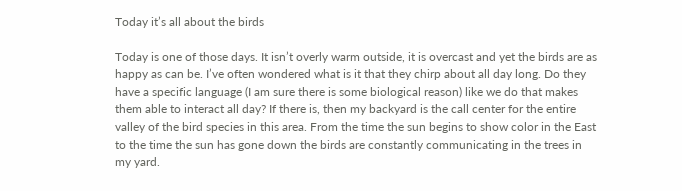Today it’s all about the birds

Today is one of those days. It isn’t overly warm outside, it is overcast and yet the birds are as happy as can be. I’ve often wondered what is it that they chirp about all day long. Do they have a specific language (I am sure there is some biological reason) like we do that makes them able to interact all day? If there is, then my backyard is the call center for the entire valley of the bird species in this area. From the time the sun begins to show color in the East to the time the sun has gone down the birds are constantly communicating in the trees in my yard.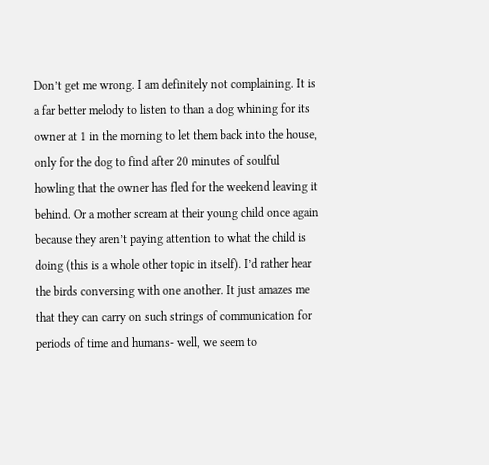Don’t get me wrong. I am definitely not complaining. It is a far better melody to listen to than a dog whining for its owner at 1 in the morning to let them back into the house, only for the dog to find after 20 minutes of soulful howling that the owner has fled for the weekend leaving it behind. Or a mother scream at their young child once again because they aren’t paying attention to what the child is doing (this is a whole other topic in itself). I’d rather hear the birds conversing with one another. It just amazes me that they can carry on such strings of communication for periods of time and humans- well, we seem to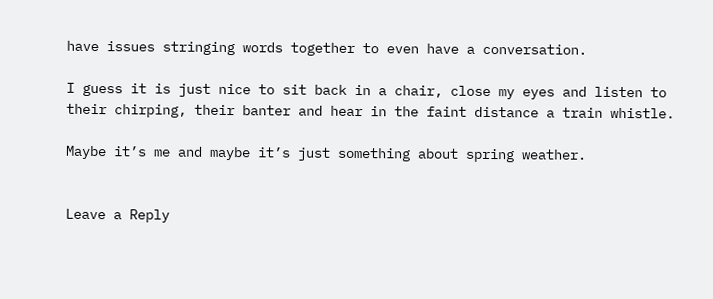have issues stringing words together to even have a conversation.

I guess it is just nice to sit back in a chair, close my eyes and listen to their chirping, their banter and hear in the faint distance a train whistle.

Maybe it’s me and maybe it’s just something about spring weather.


Leave a Reply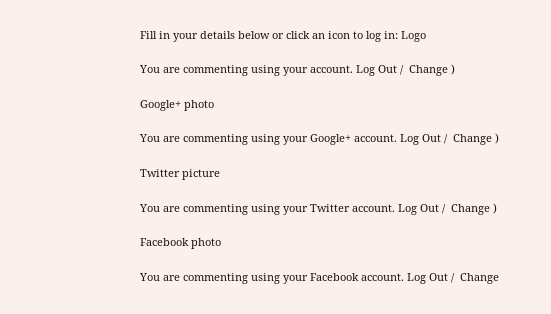Fill in your details below or click an icon to log in: Logo

You are commenting using your account. Log Out /  Change )

Google+ photo

You are commenting using your Google+ account. Log Out /  Change )

Twitter picture

You are commenting using your Twitter account. Log Out /  Change )

Facebook photo

You are commenting using your Facebook account. Log Out /  Change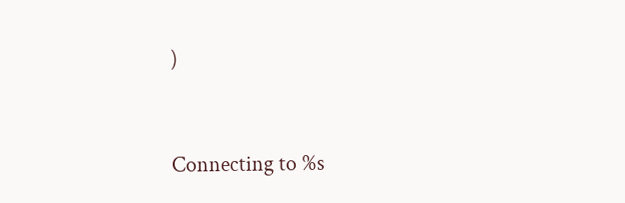)


Connecting to %s